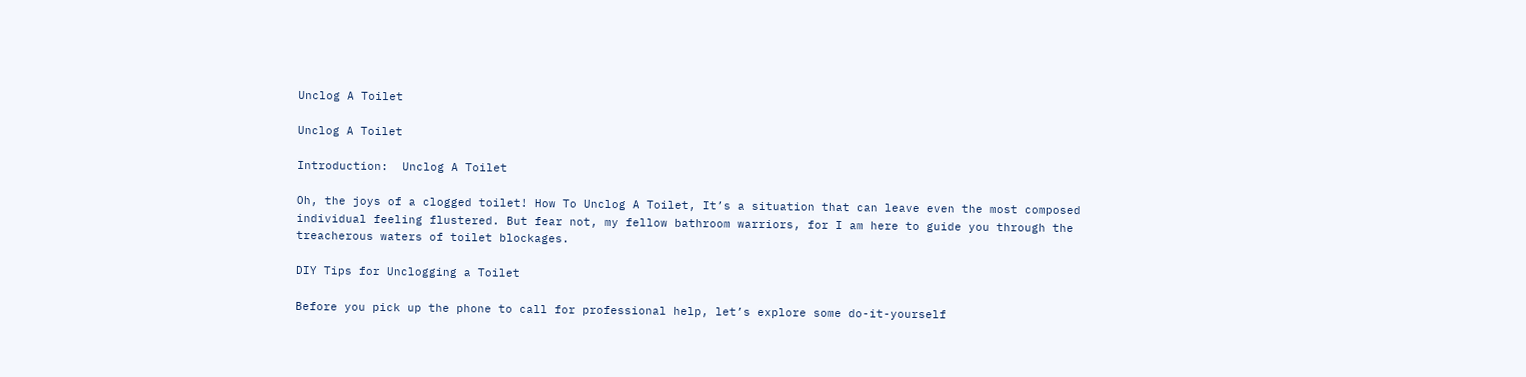Unclog A Toilet

Unclog A Toilet

Introduction:  Unclog A Toilet

Oh, the joys of a clogged toilet! How To Unclog A Toilet, It’s a situation that can leave even the most composed individual feeling flustered. But fear not, my fellow bathroom warriors, for I am here to guide you through the treacherous waters of toilet blockages.

DIY Tips for Unclogging a Toilet

Before you pick up the phone to call for professional help, let’s explore some do-it-yourself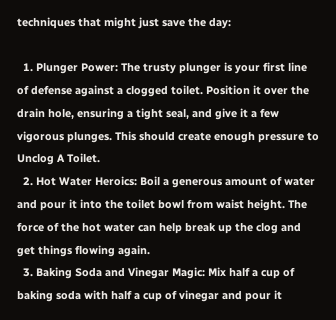techniques that might just save the day:

  1. Plunger Power: The trusty plunger is your first line of defense against a clogged toilet. Position it over the drain hole, ensuring a tight seal, and give it a few vigorous plunges. This should create enough pressure to Unclog A Toilet.
  2. Hot Water Heroics: Boil a generous amount of water and pour it into the toilet bowl from waist height. The force of the hot water can help break up the clog and get things flowing again.
  3. Baking Soda and Vinegar Magic: Mix half a cup of baking soda with half a cup of vinegar and pour it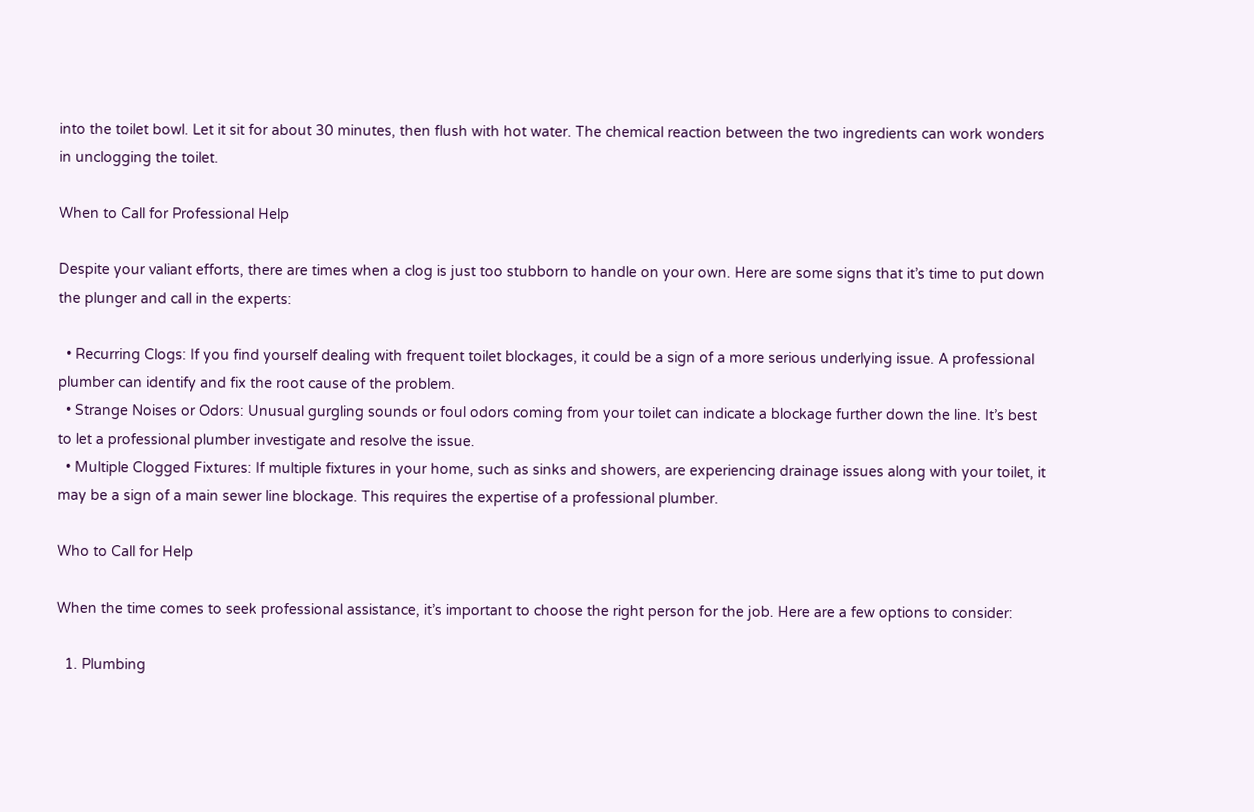into the toilet bowl. Let it sit for about 30 minutes, then flush with hot water. The chemical reaction between the two ingredients can work wonders in unclogging the toilet.

When to Call for Professional Help

Despite your valiant efforts, there are times when a clog is just too stubborn to handle on your own. Here are some signs that it’s time to put down the plunger and call in the experts:

  • Recurring Clogs: If you find yourself dealing with frequent toilet blockages, it could be a sign of a more serious underlying issue. A professional plumber can identify and fix the root cause of the problem.
  • Strange Noises or Odors: Unusual gurgling sounds or foul odors coming from your toilet can indicate a blockage further down the line. It’s best to let a professional plumber investigate and resolve the issue.
  • Multiple Clogged Fixtures: If multiple fixtures in your home, such as sinks and showers, are experiencing drainage issues along with your toilet, it may be a sign of a main sewer line blockage. This requires the expertise of a professional plumber.

Who to Call for Help

When the time comes to seek professional assistance, it’s important to choose the right person for the job. Here are a few options to consider:

  1. Plumbing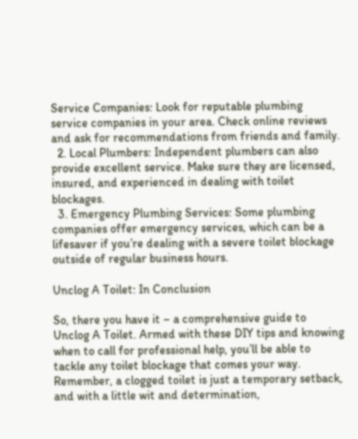Service Companies: Look for reputable plumbing service companies in your area. Check online reviews and ask for recommendations from friends and family.
  2. Local Plumbers: Independent plumbers can also provide excellent service. Make sure they are licensed, insured, and experienced in dealing with toilet blockages.
  3. Emergency Plumbing Services: Some plumbing companies offer emergency services, which can be a lifesaver if you’re dealing with a severe toilet blockage outside of regular business hours.

Unclog A Toilet: In Conclusion

So, there you have it – a comprehensive guide to Unclog A Toilet. Armed with these DIY tips and knowing when to call for professional help, you’ll be able to tackle any toilet blockage that comes your way. Remember, a clogged toilet is just a temporary setback, and with a little wit and determination,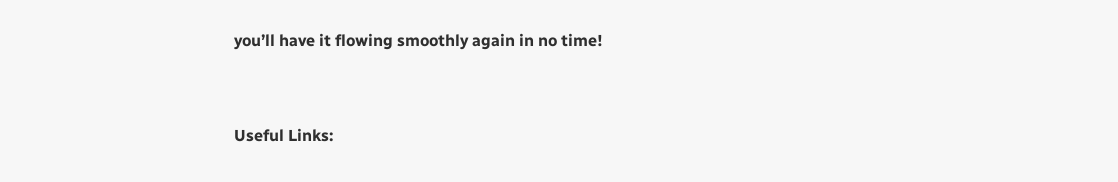you’ll have it flowing smoothly again in no time!


Useful Links: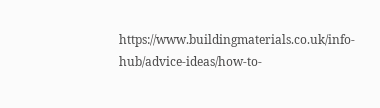https://www.buildingmaterials.co.uk/info-hub/advice-ideas/how-to-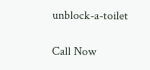unblock-a-toilet

Call Now